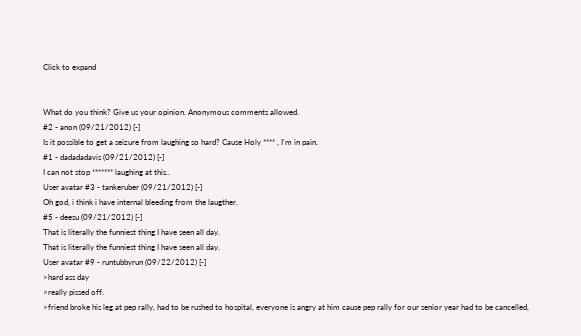Click to expand


What do you think? Give us your opinion. Anonymous comments allowed.
#2 - anon (09/21/2012) [-]
Is it possible to get a seizure from laughing so hard? Cause Holy **** , I'm in pain.
#1 - dadadadavis (09/21/2012) [-]
I can not stop ******* laughing at this..
User avatar #3 - tankeruber (09/21/2012) [-]
Oh god, i think i have internal bleeding from the laugther.
#5 - deesu (09/21/2012) [-]
That is literally the funniest thing I have seen all day.
That is literally the funniest thing I have seen all day.
User avatar #9 - runtubbyrun (09/22/2012) [-]
>hard ass day
>really pissed off.
>friend broke his leg at pep rally, had to be rushed to hospital, everyone is angry at him cause pep rally for our senior year had to be cancelled,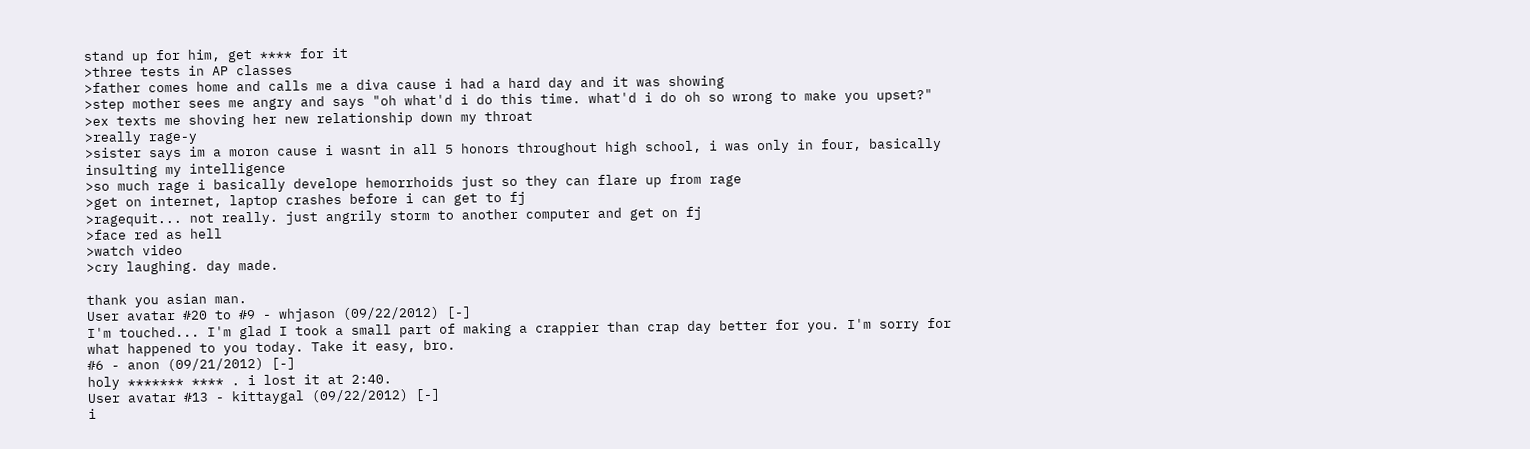stand up for him, get **** for it
>three tests in AP classes
>father comes home and calls me a diva cause i had a hard day and it was showing
>step mother sees me angry and says "oh what'd i do this time. what'd i do oh so wrong to make you upset?"
>ex texts me shoving her new relationship down my throat
>really rage-y
>sister says im a moron cause i wasnt in all 5 honors throughout high school, i was only in four, basically insulting my intelligence
>so much rage i basically develope hemorrhoids just so they can flare up from rage
>get on internet, laptop crashes before i can get to fj
>ragequit... not really. just angrily storm to another computer and get on fj
>face red as hell
>watch video
>cry laughing. day made.

thank you asian man.
User avatar #20 to #9 - whjason (09/22/2012) [-]
I'm touched... I'm glad I took a small part of making a crappier than crap day better for you. I'm sorry for what happened to you today. Take it easy, bro.
#6 - anon (09/21/2012) [-]
holy ******* **** . i lost it at 2:40.
User avatar #13 - kittaygal (09/22/2012) [-]
i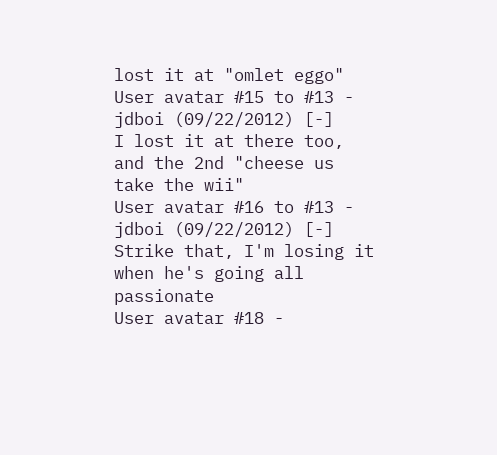lost it at "omlet eggo"
User avatar #15 to #13 - jdboi (09/22/2012) [-]
I lost it at there too, and the 2nd "cheese us take the wii"
User avatar #16 to #13 - jdboi (09/22/2012) [-]
Strike that, I'm losing it when he's going all passionate
User avatar #18 -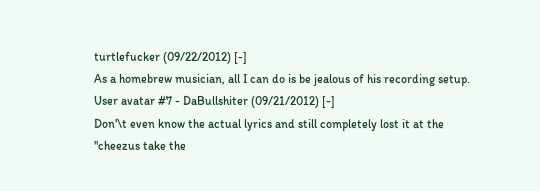turtlefucker (09/22/2012) [-]
As a homebrew musician, all I can do is be jealous of his recording setup.
User avatar #7 - DaBullshiter (09/21/2012) [-]
Don'\t even know the actual lyrics and still completely lost it at the "cheezus take the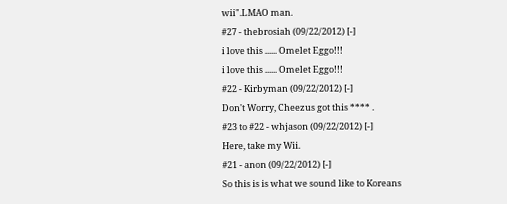wii".LMAO man.
#27 - thebrosiah (09/22/2012) [-]
i love this ...... Omelet Eggo!!!
i love this ...... Omelet Eggo!!!
#22 - Kirbyman (09/22/2012) [-]
Don't Worry, Cheezus got this **** .
#23 to #22 - whjason (09/22/2012) [-]
Here, take my Wii.
#21 - anon (09/22/2012) [-]
So this is is what we sound like to Koreans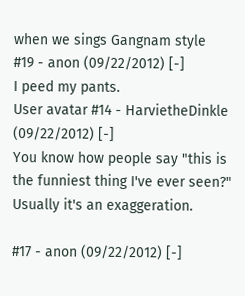when we sings Gangnam style
#19 - anon (09/22/2012) [-]
I peed my pants.
User avatar #14 - HarvietheDinkle (09/22/2012) [-]
You know how people say "this is the funniest thing I've ever seen?"
Usually it's an exaggeration.

#17 - anon (09/22/2012) [-]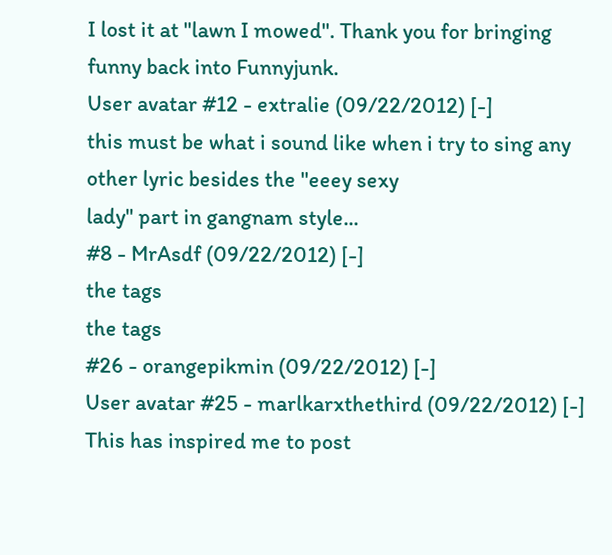I lost it at "lawn I mowed". Thank you for bringing funny back into Funnyjunk.
User avatar #12 - extralie (09/22/2012) [-]
this must be what i sound like when i try to sing any other lyric besides the "eeey sexy
lady" part in gangnam style...
#8 - MrAsdf (09/22/2012) [-]
the tags
the tags
#26 - orangepikmin (09/22/2012) [-]
User avatar #25 - marlkarxthethird (09/22/2012) [-]
This has inspired me to post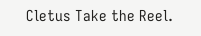Cletus Take the Reel.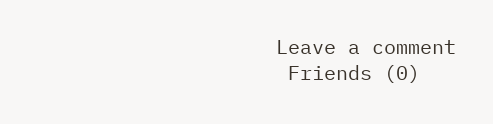Leave a comment
 Friends (0)